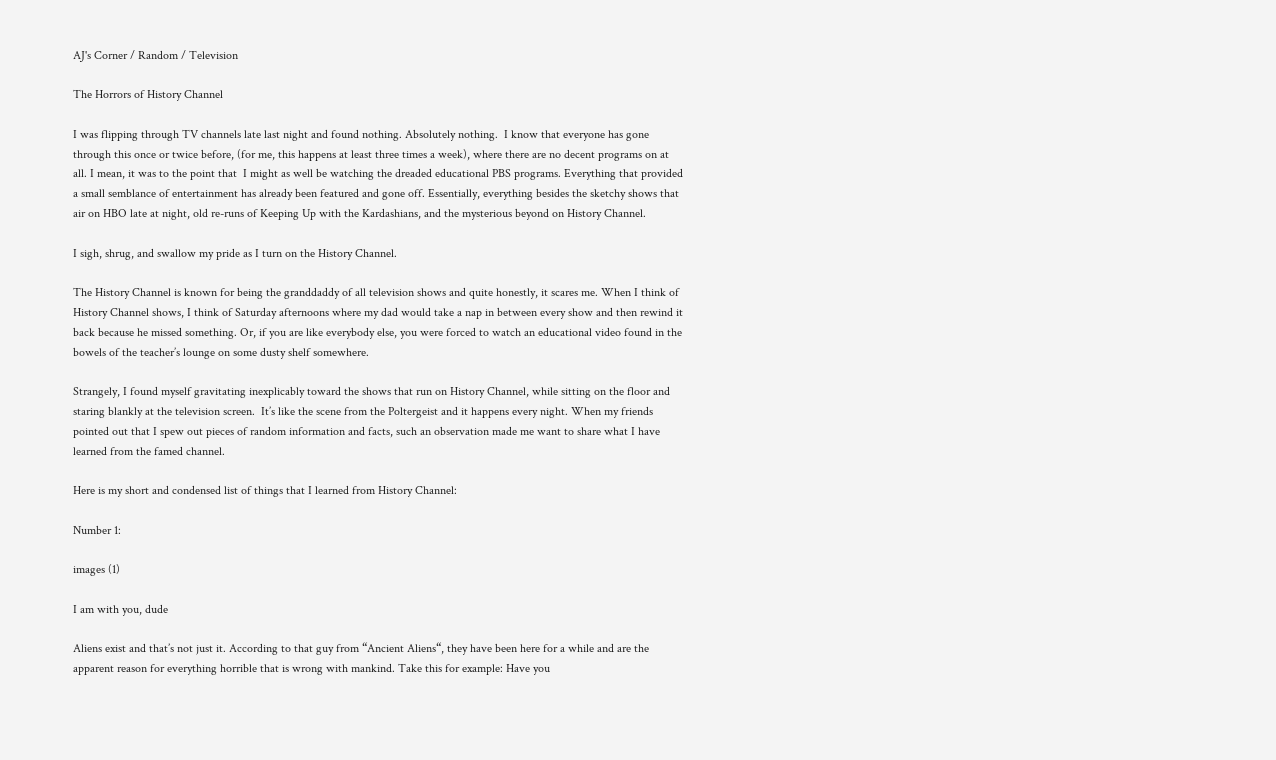AJ's Corner / Random / Television

The Horrors of History Channel

I was flipping through TV channels late last night and found nothing. Absolutely nothing.  I know that everyone has gone through this once or twice before, (for me, this happens at least three times a week), where there are no decent programs on at all. I mean, it was to the point that  I might as well be watching the dreaded educational PBS programs. Everything that provided a small semblance of entertainment has already been featured and gone off. Essentially, everything besides the sketchy shows that air on HBO late at night, old re-runs of Keeping Up with the Kardashians, and the mysterious beyond on History Channel.

I sigh, shrug, and swallow my pride as I turn on the History Channel.

The History Channel is known for being the granddaddy of all television shows and quite honestly, it scares me. When I think of History Channel shows, I think of Saturday afternoons where my dad would take a nap in between every show and then rewind it back because he missed something. Or, if you are like everybody else, you were forced to watch an educational video found in the bowels of the teacher’s lounge on some dusty shelf somewhere.

Strangely, I found myself gravitating inexplicably toward the shows that run on History Channel, while sitting on the floor and staring blankly at the television screen.  It’s like the scene from the Poltergeist and it happens every night. When my friends pointed out that I spew out pieces of random information and facts, such an observation made me want to share what I have learned from the famed channel.

Here is my short and condensed list of things that I learned from History Channel:

Number 1:

images (1)

I am with you, dude

Aliens exist and that’s not just it. According to that guy from “Ancient Aliens“, they have been here for a while and are the apparent reason for everything horrible that is wrong with mankind. Take this for example: Have you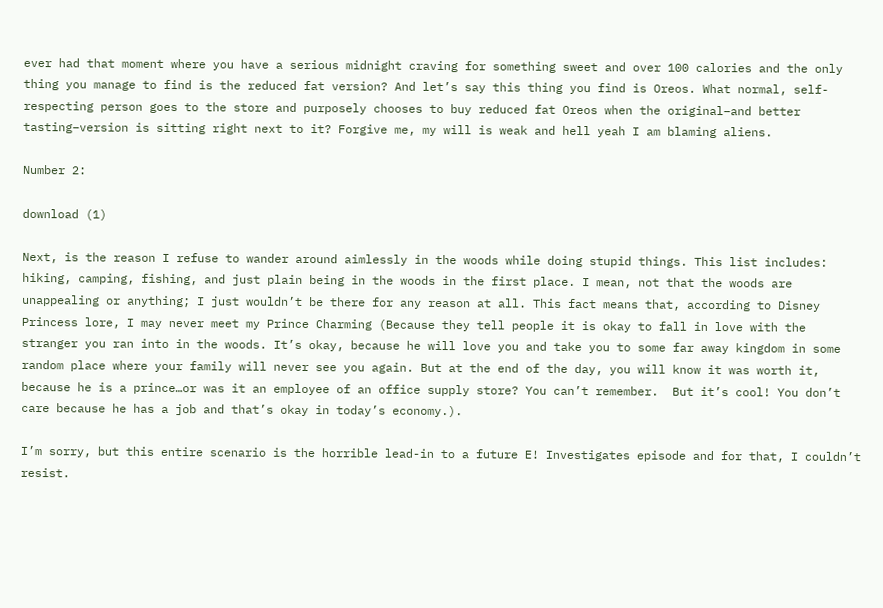ever had that moment where you have a serious midnight craving for something sweet and over 100 calories and the only thing you manage to find is the reduced fat version? And let’s say this thing you find is Oreos. What normal, self-respecting person goes to the store and purposely chooses to buy reduced fat Oreos when the original–and better tasting–version is sitting right next to it? Forgive me, my will is weak and hell yeah I am blaming aliens.

Number 2:

download (1)

Next, is the reason I refuse to wander around aimlessly in the woods while doing stupid things. This list includes: hiking, camping, fishing, and just plain being in the woods in the first place. I mean, not that the woods are unappealing or anything; I just wouldn’t be there for any reason at all. This fact means that, according to Disney Princess lore, I may never meet my Prince Charming (Because they tell people it is okay to fall in love with the stranger you ran into in the woods. It’s okay, because he will love you and take you to some far away kingdom in some random place where your family will never see you again. But at the end of the day, you will know it was worth it, because he is a prince…or was it an employee of an office supply store? You can’t remember.  But it’s cool! You don’t care because he has a job and that’s okay in today’s economy.).

I’m sorry, but this entire scenario is the horrible lead-in to a future E! Investigates episode and for that, I couldn’t resist.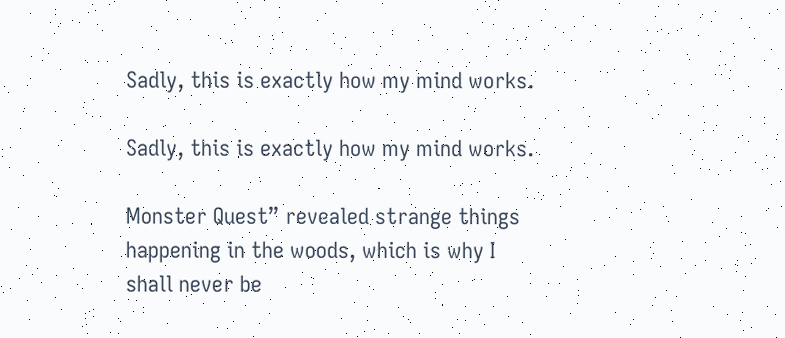Sadly, this is exactly how my mind works.

Sadly, this is exactly how my mind works.

Monster Quest” revealed strange things happening in the woods, which is why I shall never be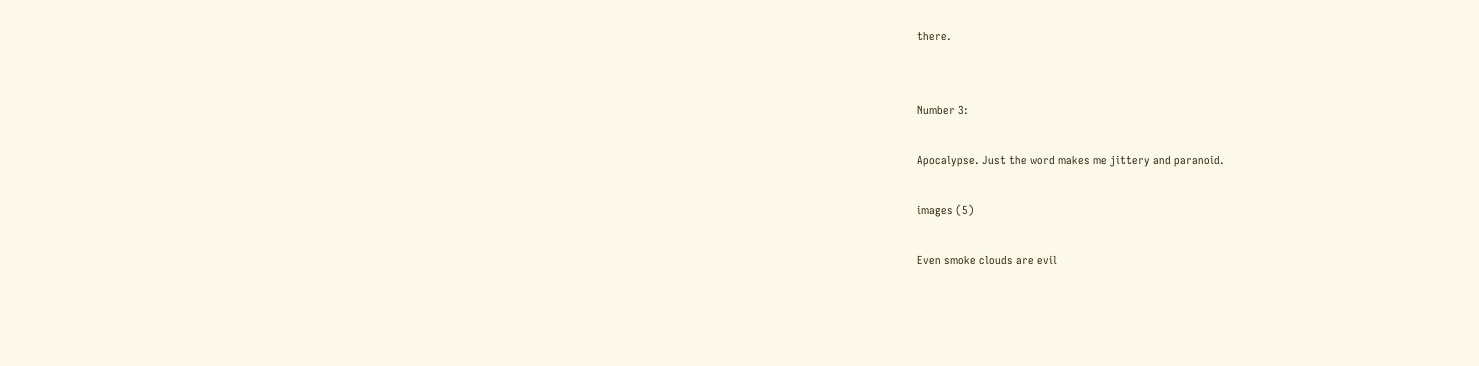there.


Number 3:

Apocalypse. Just the word makes me jittery and paranoid.

images (5)

Even smoke clouds are evil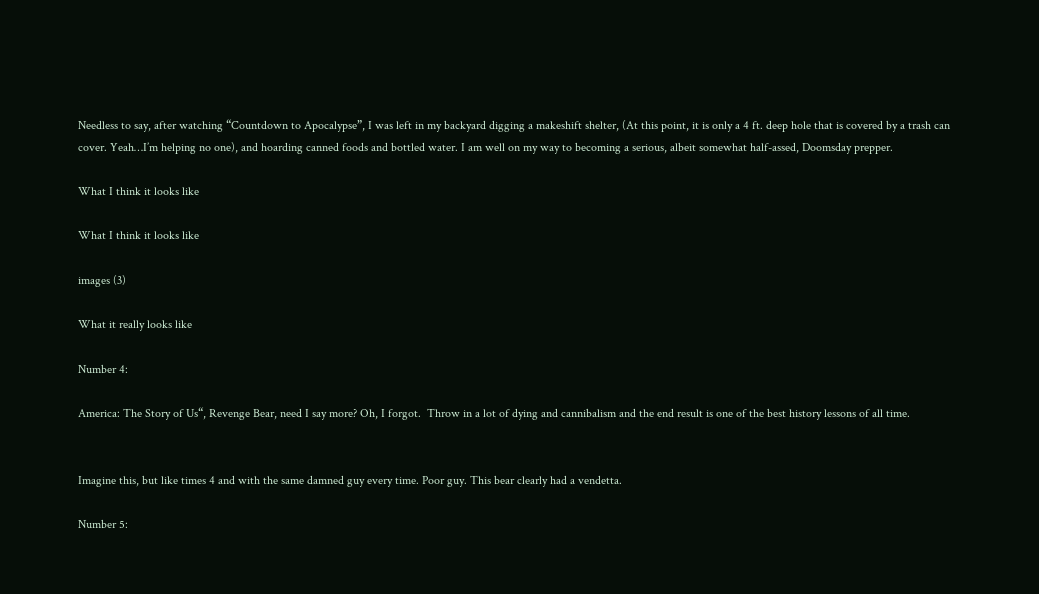Needless to say, after watching “Countdown to Apocalypse”, I was left in my backyard digging a makeshift shelter, (At this point, it is only a 4 ft. deep hole that is covered by a trash can cover. Yeah…I’m helping no one), and hoarding canned foods and bottled water. I am well on my way to becoming a serious, albeit somewhat half-assed, Doomsday prepper.

What I think it looks like

What I think it looks like

images (3)

What it really looks like

Number 4:

America: The Story of Us“, Revenge Bear, need I say more? Oh, I forgot.  Throw in a lot of dying and cannibalism and the end result is one of the best history lessons of all time.


Imagine this, but like times 4 and with the same damned guy every time. Poor guy. This bear clearly had a vendetta.

Number 5: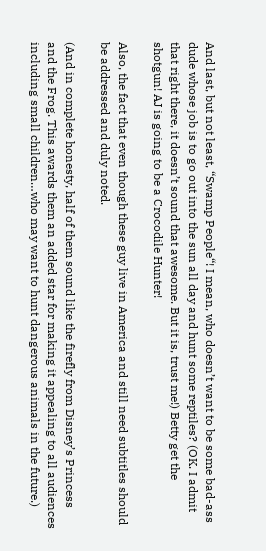And last, but not least, “Swamp People“! I mean, who doesn’t want to be some bad-ass dude whose job is to go out into the sun all day and hunt some reptiles? (OK. I admit that right there, it doesn’t sound that awesome. But it is, trust me!) Betty get the shotgun! AJ is going to be a Crocodile Hunter!

Also, the fact that even though these guy live in America and still need subtitles should be addressed and duly noted.

(And in complete honesty, half of them sound like the firefly from Disney’s Princess and the Frog. This awards them an added star for making it appealing to all audiences including small children…who may want to hunt dangerous animals in the future.)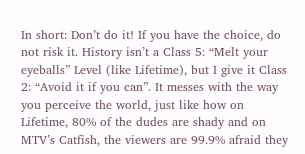In short: Don’t do it! If you have the choice, do not risk it. History isn’t a Class 5: “Melt your eyeballs” Level (like Lifetime), but I give it Class 2: “Avoid it if you can”. It messes with the way you perceive the world, just like how on Lifetime, 80% of the dudes are shady and on MTV’s Catfish, the viewers are 99.9% afraid they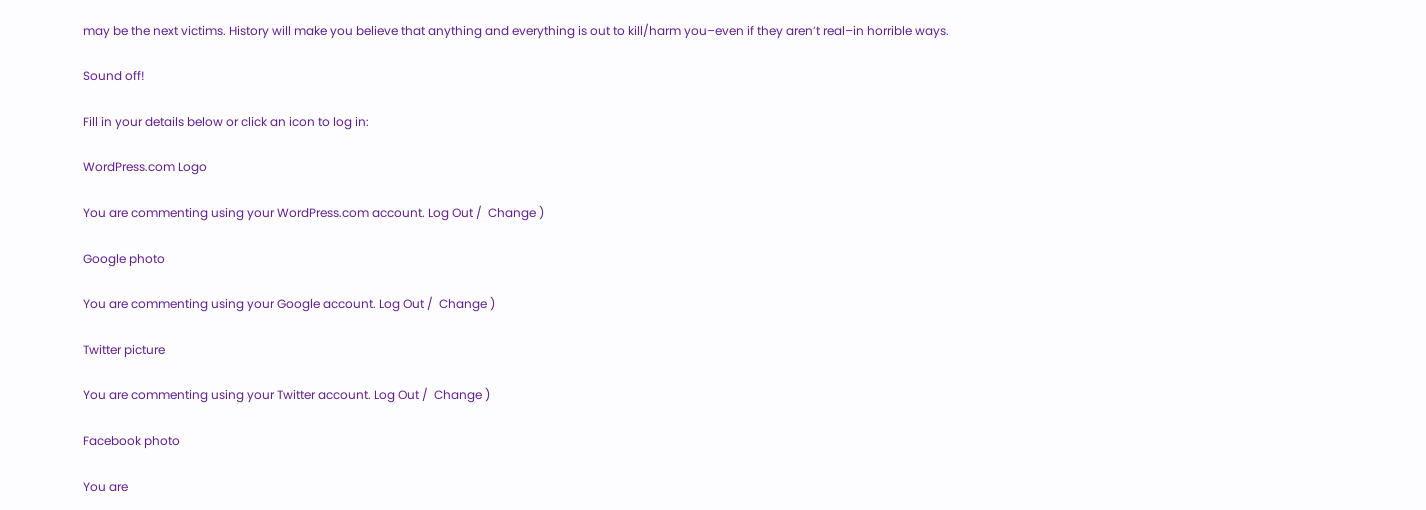may be the next victims. History will make you believe that anything and everything is out to kill/harm you–even if they aren’t real–in horrible ways.

Sound off!

Fill in your details below or click an icon to log in:

WordPress.com Logo

You are commenting using your WordPress.com account. Log Out /  Change )

Google photo

You are commenting using your Google account. Log Out /  Change )

Twitter picture

You are commenting using your Twitter account. Log Out /  Change )

Facebook photo

You are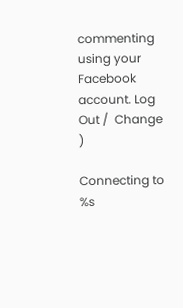commenting using your Facebook account. Log Out /  Change )

Connecting to %s